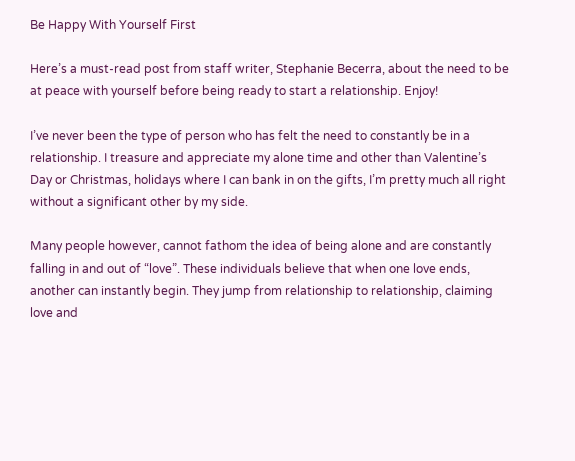Be Happy With Yourself First

Here’s a must-read post from staff writer, Stephanie Becerra, about the need to be at peace with yourself before being ready to start a relationship. Enjoy!

I’ve never been the type of person who has felt the need to constantly be in a relationship. I treasure and appreciate my alone time and other than Valentine’s Day or Christmas, holidays where I can bank in on the gifts, I’m pretty much all right without a significant other by my side.

Many people however, cannot fathom the idea of being alone and are constantly falling in and out of “love”. These individuals believe that when one love ends, another can instantly begin. They jump from relationship to relationship, claiming love and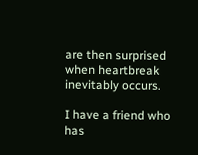are then surprised when heartbreak inevitably occurs.

I have a friend who has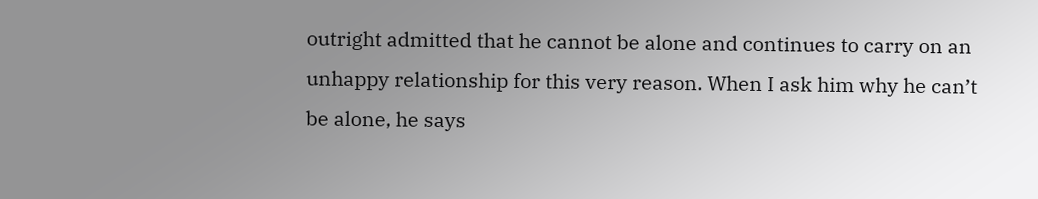outright admitted that he cannot be alone and continues to carry on an unhappy relationship for this very reason. When I ask him why he can’t be alone, he says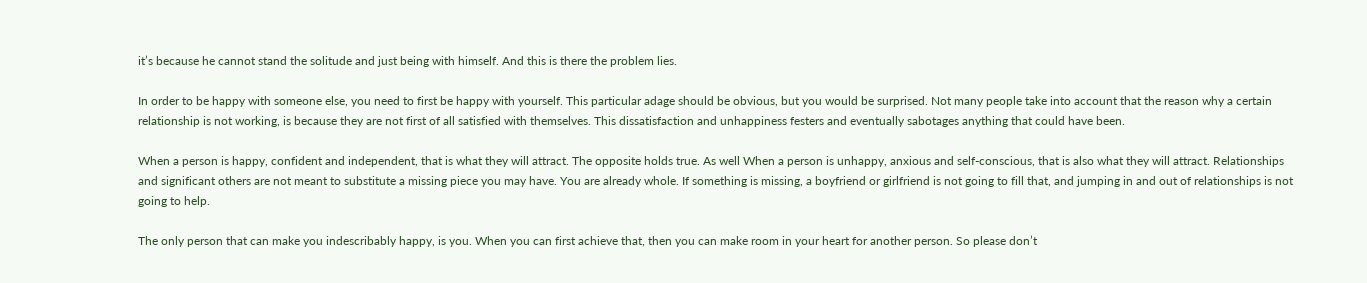it’s because he cannot stand the solitude and just being with himself. And this is there the problem lies.

In order to be happy with someone else, you need to first be happy with yourself. This particular adage should be obvious, but you would be surprised. Not many people take into account that the reason why a certain relationship is not working, is because they are not first of all satisfied with themselves. This dissatisfaction and unhappiness festers and eventually sabotages anything that could have been.

When a person is happy, confident and independent, that is what they will attract. The opposite holds true. As well When a person is unhappy, anxious and self-conscious, that is also what they will attract. Relationships and significant others are not meant to substitute a missing piece you may have. You are already whole. If something is missing, a boyfriend or girlfriend is not going to fill that, and jumping in and out of relationships is not going to help.

The only person that can make you indescribably happy, is you. When you can first achieve that, then you can make room in your heart for another person. So please don’t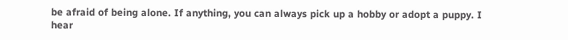be afraid of being alone. If anything, you can always pick up a hobby or adopt a puppy. I hear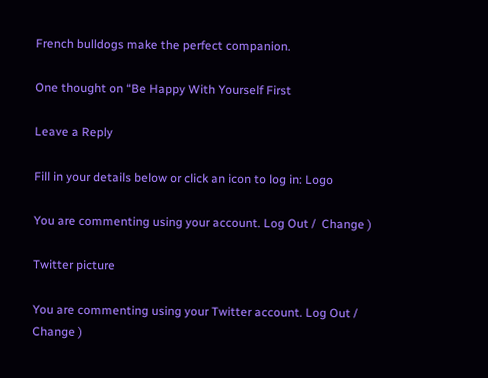French bulldogs make the perfect companion.

One thought on “Be Happy With Yourself First

Leave a Reply

Fill in your details below or click an icon to log in: Logo

You are commenting using your account. Log Out /  Change )

Twitter picture

You are commenting using your Twitter account. Log Out /  Change )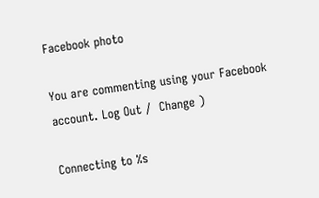Facebook photo

You are commenting using your Facebook account. Log Out /  Change )

Connecting to %s